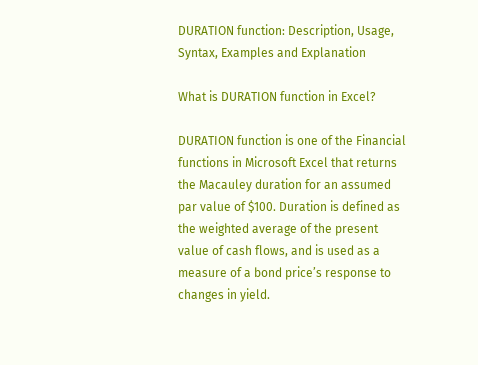DURATION function: Description, Usage, Syntax, Examples and Explanation

What is DURATION function in Excel?

DURATION function is one of the Financial functions in Microsoft Excel that returns the Macauley duration for an assumed par value of $100. Duration is defined as the weighted average of the present value of cash flows, and is used as a measure of a bond price’s response to changes in yield.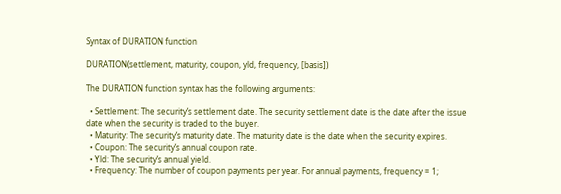Syntax of DURATION function

DURATION(settlement, maturity, coupon, yld, frequency, [basis])

The DURATION function syntax has the following arguments:

  • Settlement: The security’s settlement date. The security settlement date is the date after the issue date when the security is traded to the buyer.
  • Maturity: The security’s maturity date. The maturity date is the date when the security expires.
  • Coupon: The security’s annual coupon rate.
  • Yld: The security’s annual yield.
  • Frequency: The number of coupon payments per year. For annual payments, frequency = 1;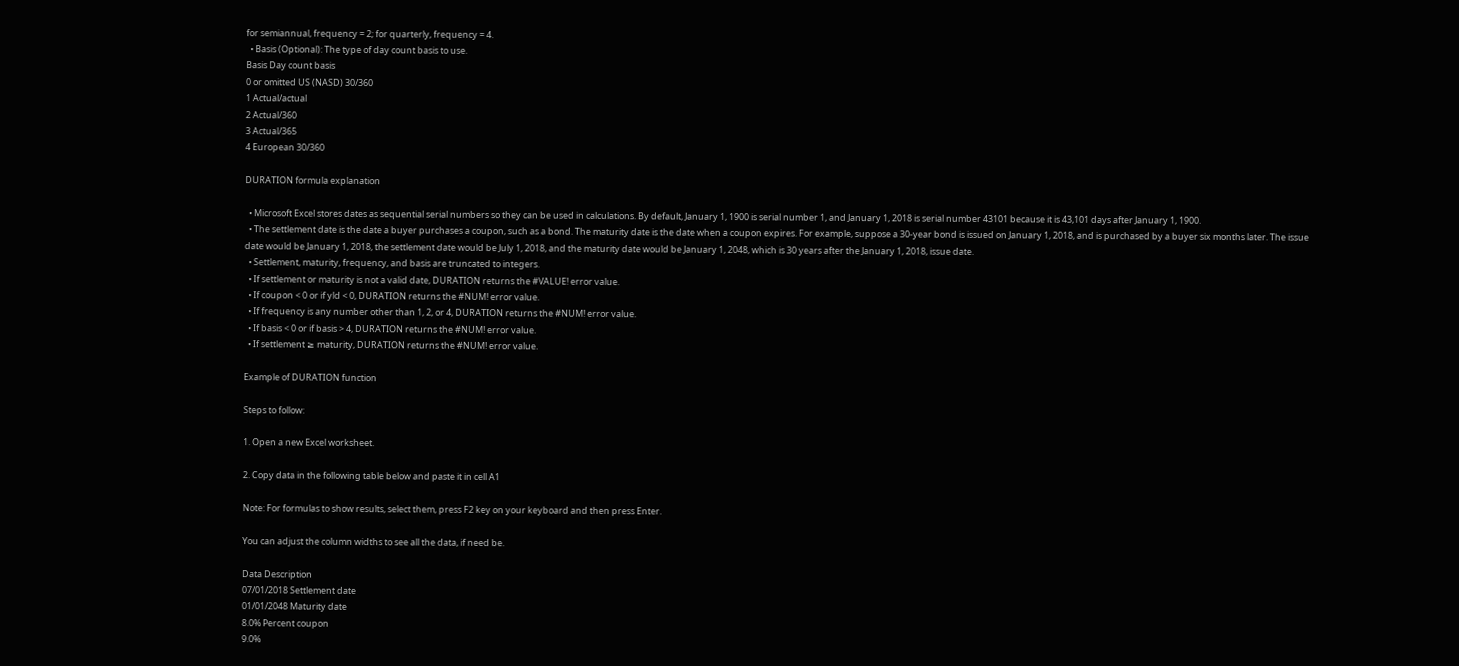for semiannual, frequency = 2; for quarterly, frequency = 4.
  • Basis (Optional): The type of day count basis to use.
Basis Day count basis
0 or omitted US (NASD) 30/360
1 Actual/actual
2 Actual/360
3 Actual/365
4 European 30/360

DURATION formula explanation

  • Microsoft Excel stores dates as sequential serial numbers so they can be used in calculations. By default, January 1, 1900 is serial number 1, and January 1, 2018 is serial number 43101 because it is 43,101 days after January 1, 1900.
  • The settlement date is the date a buyer purchases a coupon, such as a bond. The maturity date is the date when a coupon expires. For example, suppose a 30-year bond is issued on January 1, 2018, and is purchased by a buyer six months later. The issue date would be January 1, 2018, the settlement date would be July 1, 2018, and the maturity date would be January 1, 2048, which is 30 years after the January 1, 2018, issue date.
  • Settlement, maturity, frequency, and basis are truncated to integers.
  • If settlement or maturity is not a valid date, DURATION returns the #VALUE! error value.
  • If coupon < 0 or if yld < 0, DURATION returns the #NUM! error value.
  • If frequency is any number other than 1, 2, or 4, DURATION returns the #NUM! error value.
  • If basis < 0 or if basis > 4, DURATION returns the #NUM! error value.
  • If settlement ≥ maturity, DURATION returns the #NUM! error value.

Example of DURATION function

Steps to follow:

1. Open a new Excel worksheet.

2. Copy data in the following table below and paste it in cell A1

Note: For formulas to show results, select them, press F2 key on your keyboard and then press Enter.

You can adjust the column widths to see all the data, if need be.

Data Description
07/01/2018 Settlement date
01/01/2048 Maturity date
8.0% Percent coupon
9.0%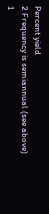Percent yield
2 Frequency is semiannual (see above)
1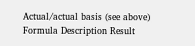Actual/actual basis (see above)
Formula Description Result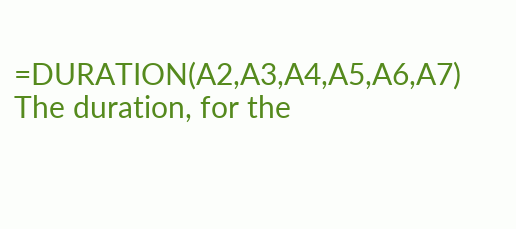=DURATION(A2,A3,A4,A5,A6,A7) The duration, for the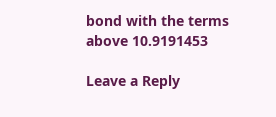bond with the terms above 10.9191453

Leave a Reply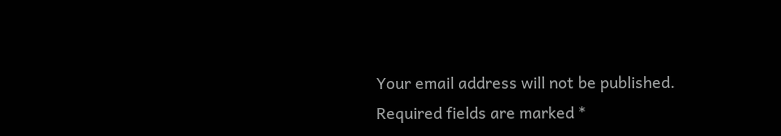Your email address will not be published. Required fields are marked *